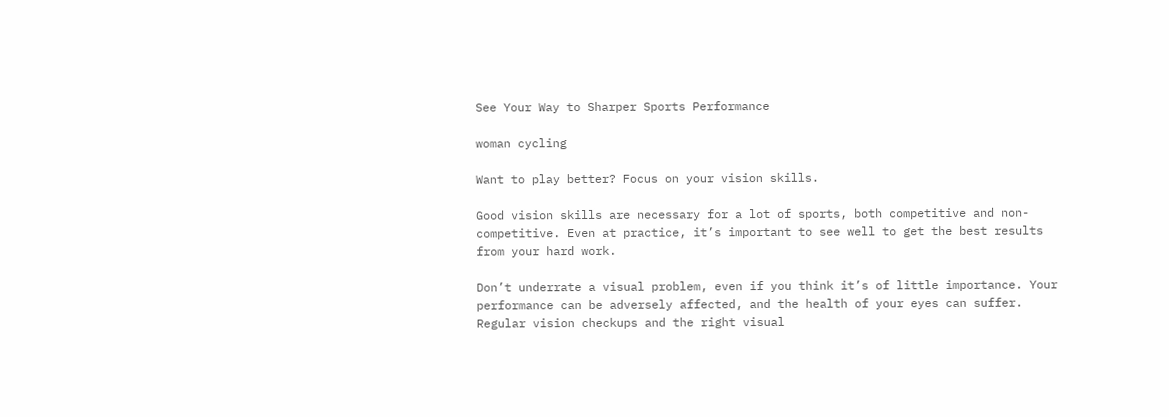See Your Way to Sharper Sports Performance

woman cycling

Want to play better? Focus on your vision skills.

Good vision skills are necessary for a lot of sports, both competitive and non-competitive. Even at practice, it’s important to see well to get the best results from your hard work.

Don’t underrate a visual problem, even if you think it’s of little importance. Your performance can be adversely affected, and the health of your eyes can suffer. Regular vision checkups and the right visual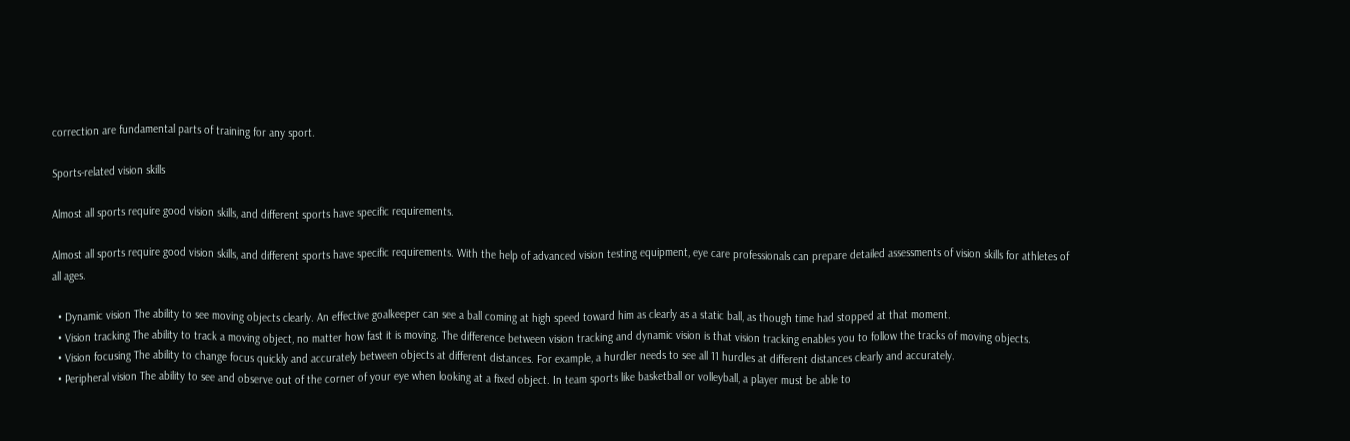correction are fundamental parts of training for any sport.

Sports-related vision skills

Almost all sports require good vision skills, and different sports have specific requirements.

Almost all sports require good vision skills, and different sports have specific requirements. With the help of advanced vision testing equipment, eye care professionals can prepare detailed assessments of vision skills for athletes of all ages.

  • Dynamic vision The ability to see moving objects clearly. An effective goalkeeper can see a ball coming at high speed toward him as clearly as a static ball, as though time had stopped at that moment.
  • Vision tracking The ability to track a moving object, no matter how fast it is moving. The difference between vision tracking and dynamic vision is that vision tracking enables you to follow the tracks of moving objects.
  • Vision focusing The ability to change focus quickly and accurately between objects at different distances. For example, a hurdler needs to see all 11 hurdles at different distances clearly and accurately.
  • Peripheral vision The ability to see and observe out of the corner of your eye when looking at a fixed object. In team sports like basketball or volleyball, a player must be able to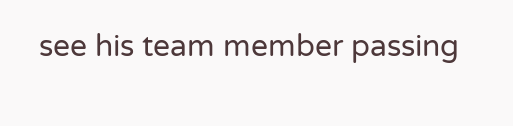see his team member passing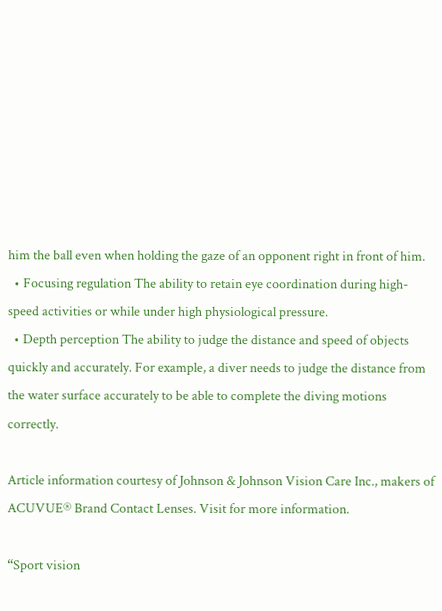him the ball even when holding the gaze of an opponent right in front of him.
  • Focusing regulation The ability to retain eye coordination during high-speed activities or while under high physiological pressure.
  • Depth perception The ability to judge the distance and speed of objects quickly and accurately. For example, a diver needs to judge the distance from the water surface accurately to be able to complete the diving motions correctly.

Article information courtesy of Johnson & Johnson Vision Care Inc., makers of ACUVUE® Brand Contact Lenses. Visit for more information.

“Sport vision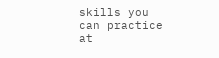skills you can practice at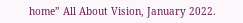home” All About Vision, January 2022.